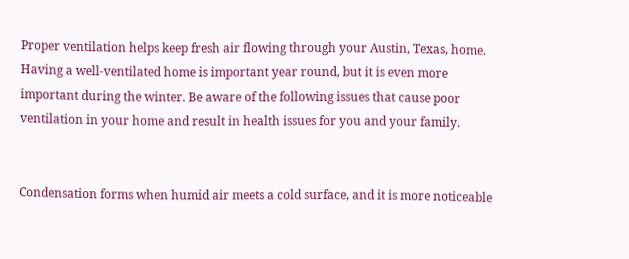Proper ventilation helps keep fresh air flowing through your Austin, Texas, home. Having a well-ventilated home is important year round, but it is even more important during the winter. Be aware of the following issues that cause poor ventilation in your home and result in health issues for you and your family.


Condensation forms when humid air meets a cold surface, and it is more noticeable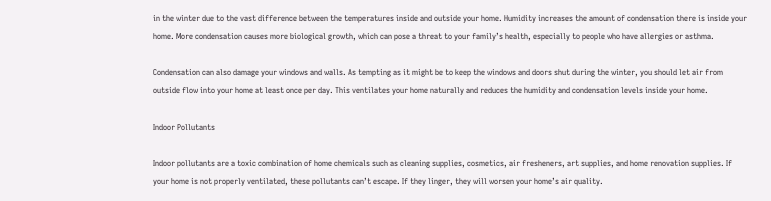in the winter due to the vast difference between the temperatures inside and outside your home. Humidity increases the amount of condensation there is inside your home. More condensation causes more biological growth, which can pose a threat to your family’s health, especially to people who have allergies or asthma.

Condensation can also damage your windows and walls. As tempting as it might be to keep the windows and doors shut during the winter, you should let air from outside flow into your home at least once per day. This ventilates your home naturally and reduces the humidity and condensation levels inside your home.

Indoor Pollutants

Indoor pollutants are a toxic combination of home chemicals such as cleaning supplies, cosmetics, air fresheners, art supplies, and home renovation supplies. If your home is not properly ventilated, these pollutants can’t escape. If they linger, they will worsen your home’s air quality.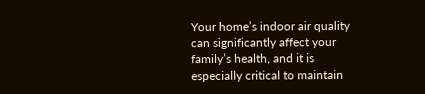Your home’s indoor air quality can significantly affect your family’s health, and it is especially critical to maintain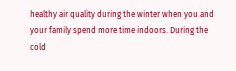healthy air quality during the winter when you and your family spend more time indoors. During the cold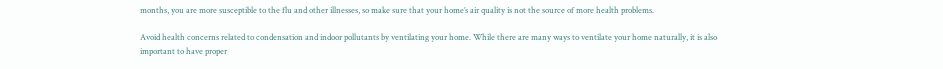months, you are more susceptible to the flu and other illnesses, so make sure that your home’s air quality is not the source of more health problems.

Avoid health concerns related to condensation and indoor pollutants by ventilating your home. While there are many ways to ventilate your home naturally, it is also important to have proper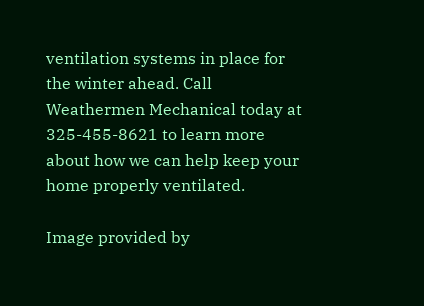ventilation systems in place for the winter ahead. Call Weathermen Mechanical today at 325-455-8621 to learn more about how we can help keep your home properly ventilated.

Image provided by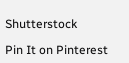Shutterstock

Pin It on Pinterest